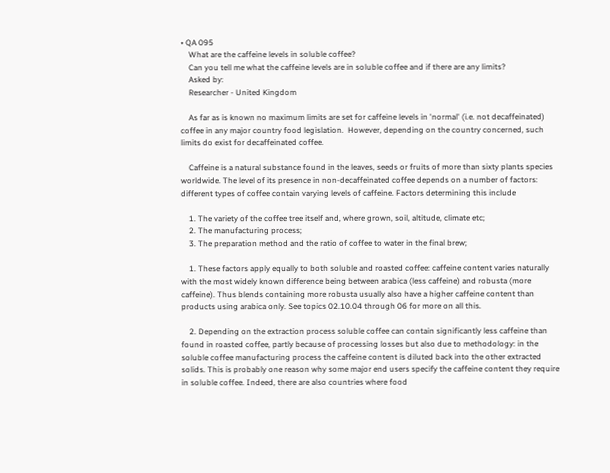• QA 095
    What are the caffeine levels in soluble coffee?
    Can you tell me what the caffeine levels are in soluble coffee and if there are any limits?
    Asked by:
    Researcher - United Kingdom

    As far as is known no maximum limits are set for caffeine levels in 'normal' (i.e. not decaffeinated) coffee in any major country food legislation.  However, depending on the country concerned, such limits do exist for decaffeinated coffee.

    Caffeine is a natural substance found in the leaves, seeds or fruits of more than sixty plants species worldwide. The level of its presence in non-decaffeinated coffee depends on a number of factors: different types of coffee contain varying levels of caffeine. Factors determining this include

    1. The variety of the coffee tree itself and, where grown, soil, altitude, climate etc;
    2. The manufacturing process;
    3. The preparation method and the ratio of coffee to water in the final brew;

    1. These factors apply equally to both soluble and roasted coffee: caffeine content varies naturally with the most widely known difference being between arabica (less caffeine) and robusta (more caffeine). Thus blends containing more robusta usually also have a higher caffeine content than products using arabica only. See topics 02.10.04 through 06 for more on all this.

    2. Depending on the extraction process soluble coffee can contain significantly less caffeine than found in roasted coffee, partly because of processing losses but also due to methodology: in the soluble coffee manufacturing process the caffeine content is diluted back into the other extracted solids. This is probably one reason why some major end users specify the caffeine content they require in soluble coffee. Indeed, there are also countries where food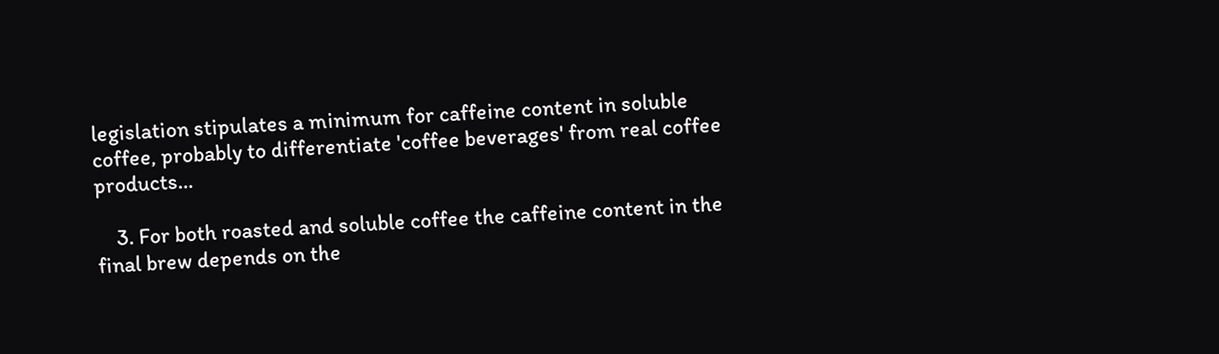legislation stipulates a minimum for caffeine content in soluble coffee, probably to differentiate 'coffee beverages' from real coffee products…

    3. For both roasted and soluble coffee the caffeine content in the final brew depends on the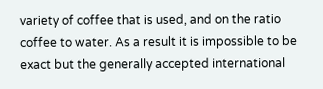variety of coffee that is used, and on the ratio coffee to water. As a result it is impossible to be exact but the generally accepted international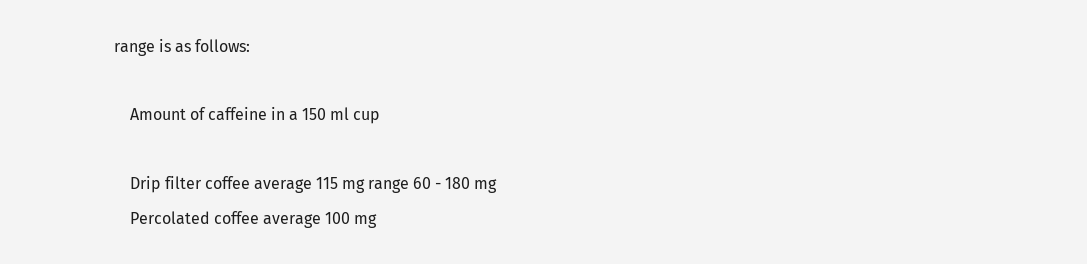range is as follows:

    Amount of caffeine in a 150 ml cup

    Drip filter coffee average 115 mg range 60 - 180 mg
    Percolated coffee average 100 mg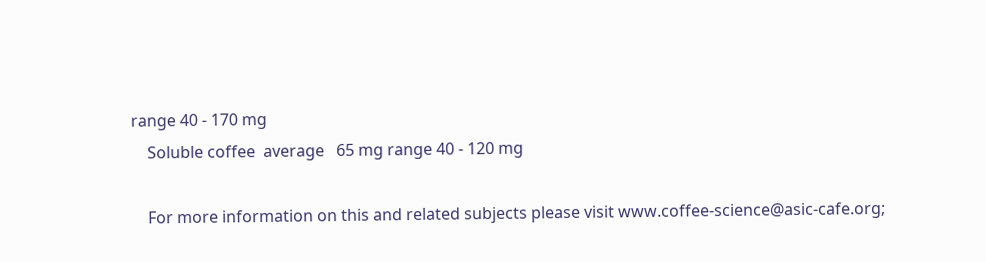range 40 - 170 mg
    Soluble coffee  average   65 mg range 40 - 120 mg

    For more information on this and related subjects please visit www.coffee-science@asic-cafe.org;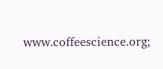www.coffeescience.org;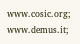www.cosic.org; www.demus.it;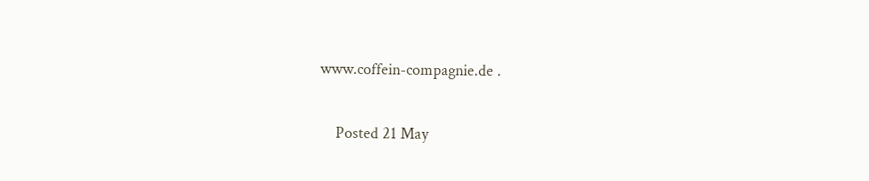www.coffein-compagnie.de .

    Posted 21 May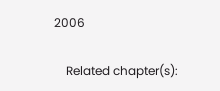2006

    Related chapter(s):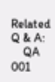Related Q & A:
    QA 001